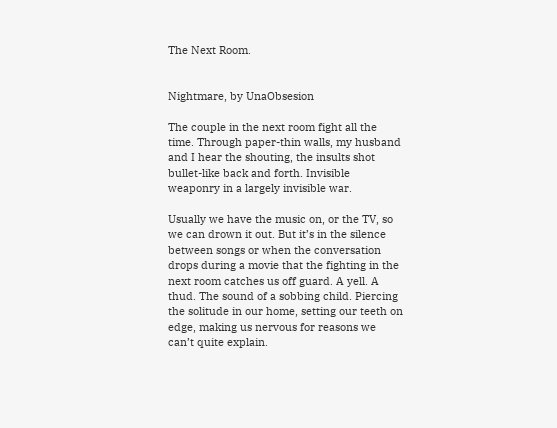The Next Room.


Nightmare, by UnaObsesion

The couple in the next room fight all the time. Through paper-thin walls, my husband and I hear the shouting, the insults shot bullet-like back and forth. Invisible weaponry in a largely invisible war.

Usually we have the music on, or the TV, so we can drown it out. But it’s in the silence between songs or when the conversation drops during a movie that the fighting in the next room catches us off guard. A yell. A thud. The sound of a sobbing child. Piercing the solitude in our home, setting our teeth on edge, making us nervous for reasons we can’t quite explain.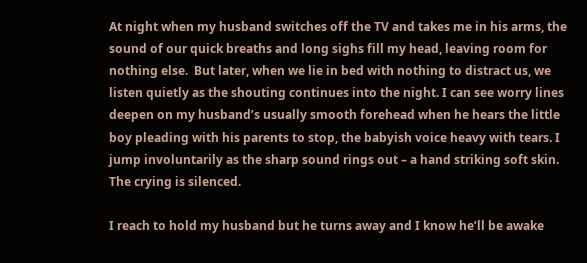At night when my husband switches off the TV and takes me in his arms, the sound of our quick breaths and long sighs fill my head, leaving room for nothing else.  But later, when we lie in bed with nothing to distract us, we listen quietly as the shouting continues into the night. I can see worry lines deepen on my husband’s usually smooth forehead when he hears the little boy pleading with his parents to stop, the babyish voice heavy with tears. I jump involuntarily as the sharp sound rings out – a hand striking soft skin. The crying is silenced.

I reach to hold my husband but he turns away and I know he’ll be awake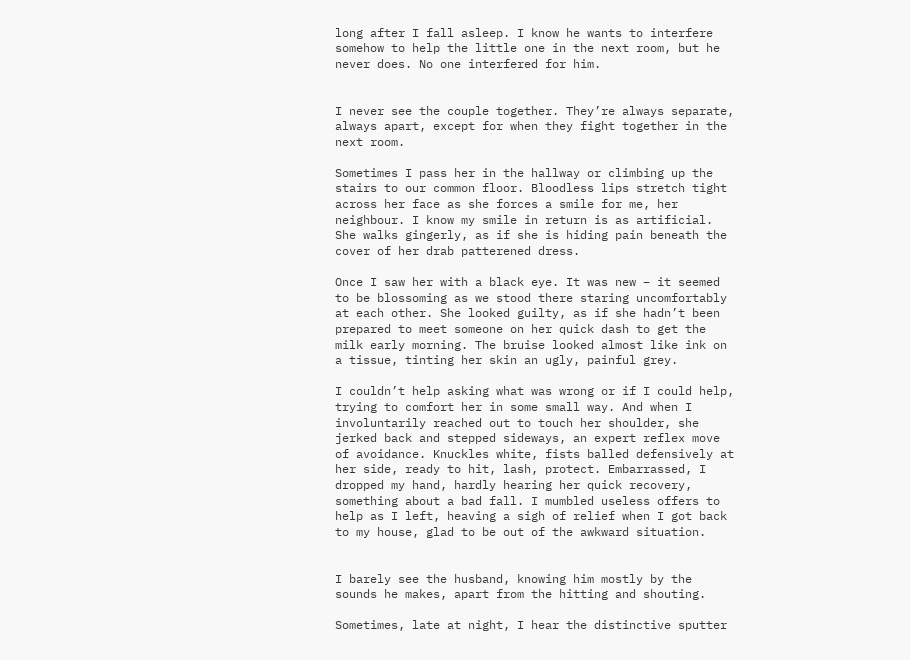long after I fall asleep. I know he wants to interfere somehow to help the little one in the next room, but he never does. No one interfered for him.


I never see the couple together. They’re always separate, always apart, except for when they fight together in the next room.

Sometimes I pass her in the hallway or climbing up the stairs to our common floor. Bloodless lips stretch tight across her face as she forces a smile for me, her neighbour. I know my smile in return is as artificial. She walks gingerly, as if she is hiding pain beneath the cover of her drab patterened dress.

Once I saw her with a black eye. It was new – it seemed to be blossoming as we stood there staring uncomfortably at each other. She looked guilty, as if she hadn’t been prepared to meet someone on her quick dash to get the milk early morning. The bruise looked almost like ink on a tissue, tinting her skin an ugly, painful grey.

I couldn’t help asking what was wrong or if I could help, trying to comfort her in some small way. And when I involuntarily reached out to touch her shoulder, she jerked back and stepped sideways, an expert reflex move of avoidance. Knuckles white, fists balled defensively at her side, ready to hit, lash, protect. Embarrassed, I dropped my hand, hardly hearing her quick recovery, something about a bad fall. I mumbled useless offers to help as I left, heaving a sigh of relief when I got back to my house, glad to be out of the awkward situation.


I barely see the husband, knowing him mostly by the sounds he makes, apart from the hitting and shouting.

Sometimes, late at night, I hear the distinctive sputter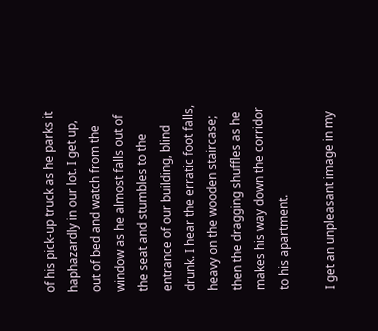of his pick-up truck as he parks it haphazardly in our lot. I get up, out of bed and watch from the window as he almost falls out of the seat and stumbles to the entrance of our building, blind drunk. I hear the erratic foot falls, heavy on the wooden staircase; then the dragging shuffles as he makes his way down the corridor to his apartment.

I get an unpleasant image in my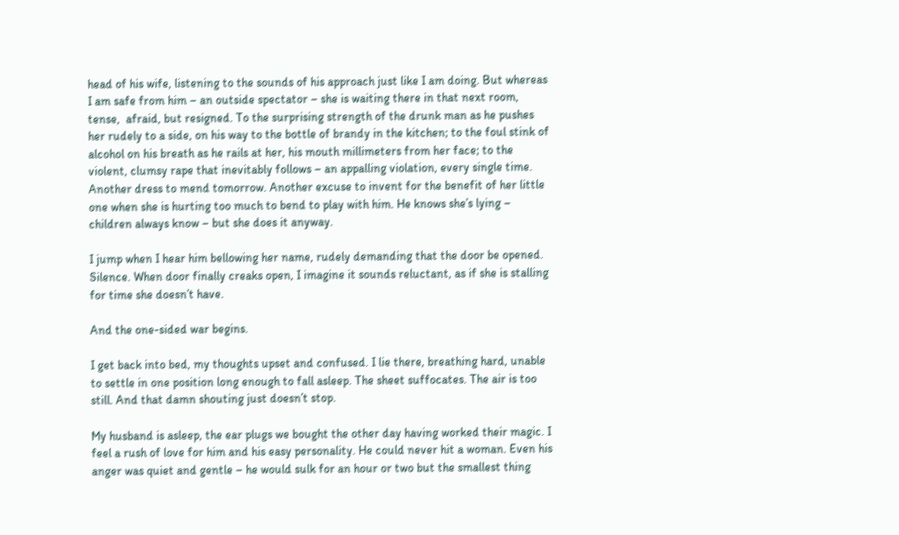head of his wife, listening to the sounds of his approach just like I am doing. But whereas I am safe from him – an outside spectator – she is waiting there in that next room, tense,  afraid, but resigned. To the surprising strength of the drunk man as he pushes her rudely to a side, on his way to the bottle of brandy in the kitchen; to the foul stink of alcohol on his breath as he rails at her, his mouth millimeters from her face; to the violent, clumsy rape that inevitably follows – an appalling violation, every single time. Another dress to mend tomorrow. Another excuse to invent for the benefit of her little one when she is hurting too much to bend to play with him. He knows she’s lying – children always know – but she does it anyway.

I jump when I hear him bellowing her name, rudely demanding that the door be opened. Silence. When door finally creaks open, I imagine it sounds reluctant, as if she is stalling for time she doesn’t have.

And the one-sided war begins.

I get back into bed, my thoughts upset and confused. I lie there, breathing hard, unable to settle in one position long enough to fall asleep. The sheet suffocates. The air is too still. And that damn shouting just doesn’t stop.

My husband is asleep, the ear plugs we bought the other day having worked their magic. I feel a rush of love for him and his easy personality. He could never hit a woman. Even his anger was quiet and gentle – he would sulk for an hour or two but the smallest thing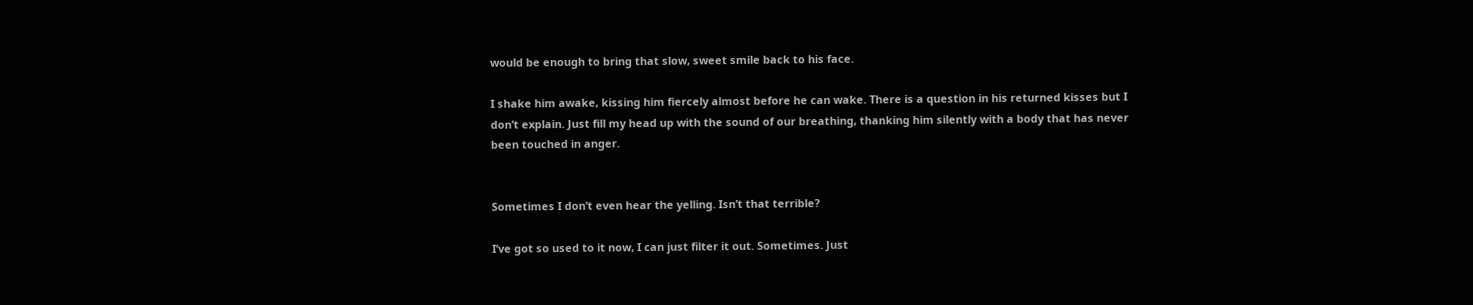would be enough to bring that slow, sweet smile back to his face.

I shake him awake, kissing him fiercely almost before he can wake. There is a question in his returned kisses but I don’t explain. Just fill my head up with the sound of our breathing, thanking him silently with a body that has never been touched in anger.


Sometimes I don’t even hear the yelling. Isn’t that terrible?

I’ve got so used to it now, I can just filter it out. Sometimes. Just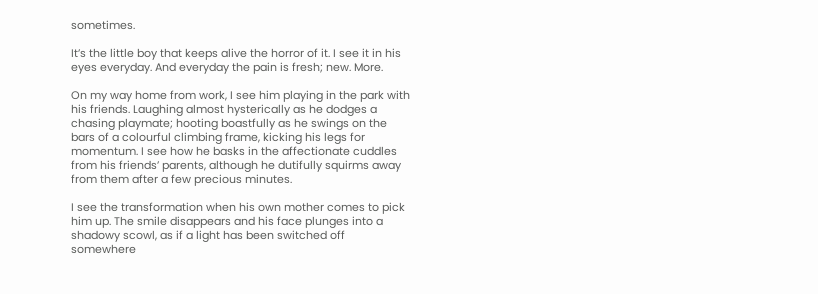sometimes.

It’s the little boy that keeps alive the horror of it. I see it in his eyes everyday. And everyday the pain is fresh; new. More.

On my way home from work, I see him playing in the park with his friends. Laughing almost hysterically as he dodges a chasing playmate; hooting boastfully as he swings on the bars of a colourful climbing frame, kicking his legs for momentum. I see how he basks in the affectionate cuddles from his friends’ parents, although he dutifully squirms away from them after a few precious minutes.

I see the transformation when his own mother comes to pick him up. The smile disappears and his face plunges into a shadowy scowl, as if a light has been switched off somewhere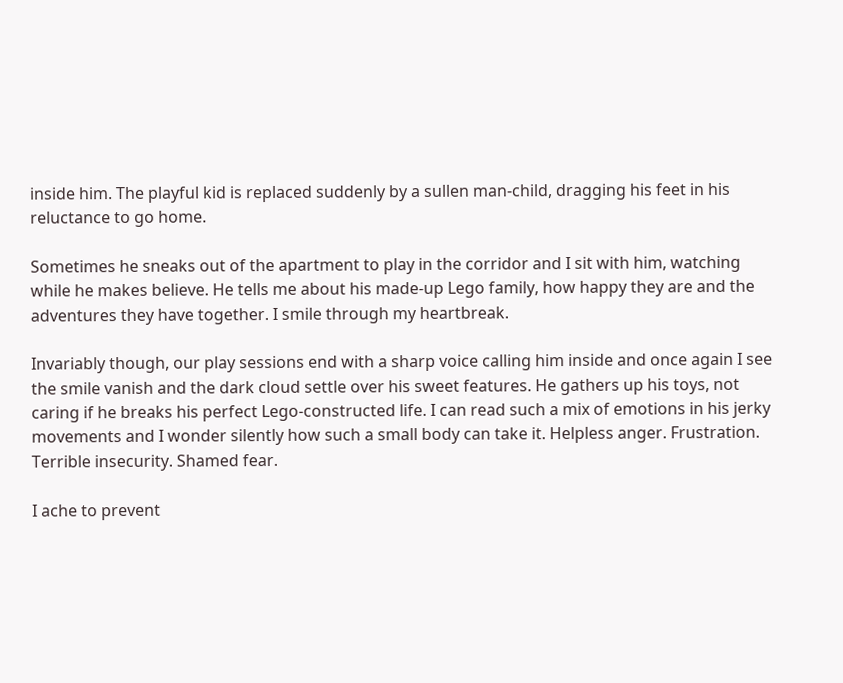inside him. The playful kid is replaced suddenly by a sullen man-child, dragging his feet in his reluctance to go home.

Sometimes he sneaks out of the apartment to play in the corridor and I sit with him, watching while he makes believe. He tells me about his made-up Lego family, how happy they are and the adventures they have together. I smile through my heartbreak.

Invariably though, our play sessions end with a sharp voice calling him inside and once again I see the smile vanish and the dark cloud settle over his sweet features. He gathers up his toys, not caring if he breaks his perfect Lego-constructed life. I can read such a mix of emotions in his jerky movements and I wonder silently how such a small body can take it. Helpless anger. Frustration. Terrible insecurity. Shamed fear.

I ache to prevent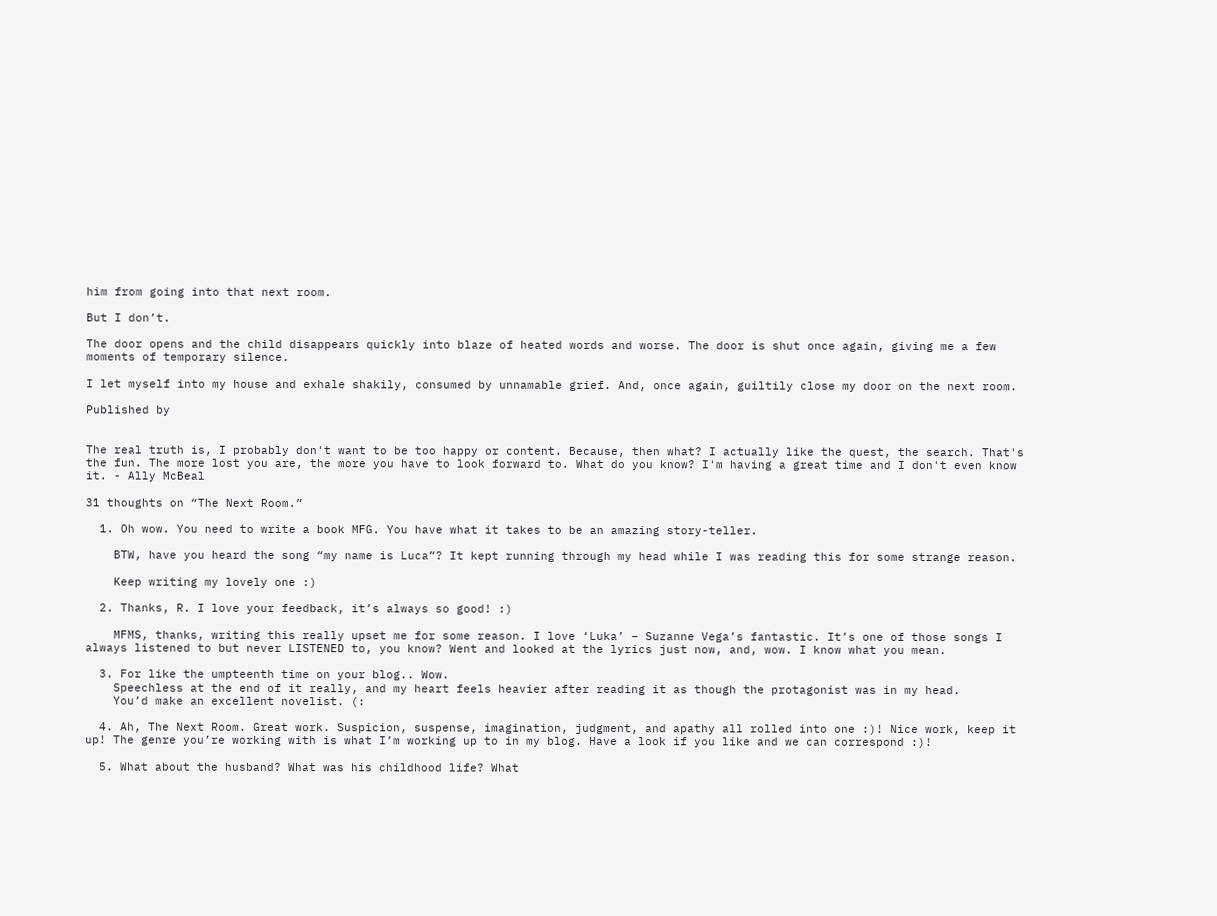him from going into that next room.

But I don’t.

The door opens and the child disappears quickly into blaze of heated words and worse. The door is shut once again, giving me a few moments of temporary silence.

I let myself into my house and exhale shakily, consumed by unnamable grief. And, once again, guiltily close my door on the next room.

Published by


The real truth is, I probably don't want to be too happy or content. Because, then what? I actually like the quest, the search. That's the fun. The more lost you are, the more you have to look forward to. What do you know? I'm having a great time and I don't even know it. - Ally McBeal

31 thoughts on “The Next Room.”

  1. Oh wow. You need to write a book MFG. You have what it takes to be an amazing story-teller.

    BTW, have you heard the song “my name is Luca”? It kept running through my head while I was reading this for some strange reason.

    Keep writing my lovely one :)

  2. Thanks, R. I love your feedback, it’s always so good! :)

    MFMS, thanks, writing this really upset me for some reason. I love ‘Luka’ – Suzanne Vega’s fantastic. It’s one of those songs I always listened to but never LISTENED to, you know? Went and looked at the lyrics just now, and, wow. I know what you mean.

  3. For like the umpteenth time on your blog.. Wow.
    Speechless at the end of it really, and my heart feels heavier after reading it as though the protagonist was in my head.
    You’d make an excellent novelist. (:

  4. Ah, The Next Room. Great work. Suspicion, suspense, imagination, judgment, and apathy all rolled into one :)! Nice work, keep it up! The genre you’re working with is what I’m working up to in my blog. Have a look if you like and we can correspond :)!

  5. What about the husband? What was his childhood life? What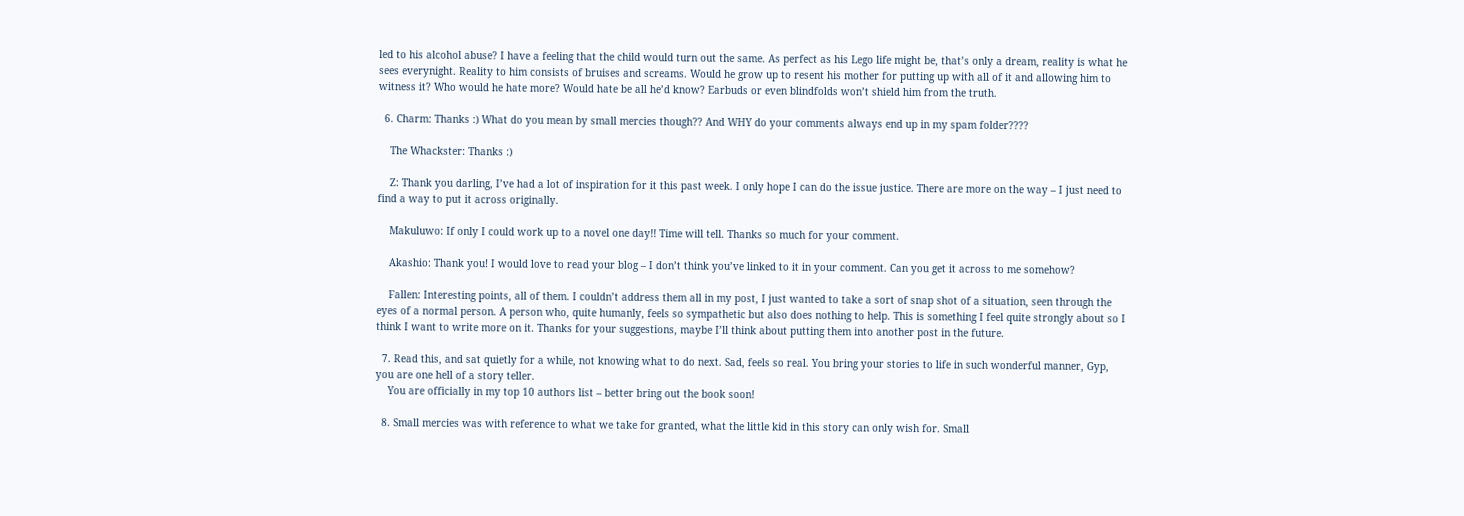led to his alcohol abuse? I have a feeling that the child would turn out the same. As perfect as his Lego life might be, that’s only a dream, reality is what he sees everynight. Reality to him consists of bruises and screams. Would he grow up to resent his mother for putting up with all of it and allowing him to witness it? Who would he hate more? Would hate be all he’d know? Earbuds or even blindfolds won’t shield him from the truth.

  6. Charm: Thanks :) What do you mean by small mercies though?? And WHY do your comments always end up in my spam folder????

    The Whackster: Thanks :)

    Z: Thank you darling, I’ve had a lot of inspiration for it this past week. I only hope I can do the issue justice. There are more on the way – I just need to find a way to put it across originally.

    Makuluwo: If only I could work up to a novel one day!! Time will tell. Thanks so much for your comment.

    Akashio: Thank you! I would love to read your blog – I don’t think you’ve linked to it in your comment. Can you get it across to me somehow?

    Fallen: Interesting points, all of them. I couldn’t address them all in my post, I just wanted to take a sort of snap shot of a situation, seen through the eyes of a normal person. A person who, quite humanly, feels so sympathetic but also does nothing to help. This is something I feel quite strongly about so I think I want to write more on it. Thanks for your suggestions, maybe I’ll think about putting them into another post in the future.

  7. Read this, and sat quietly for a while, not knowing what to do next. Sad, feels so real. You bring your stories to life in such wonderful manner, Gyp, you are one hell of a story teller.
    You are officially in my top 10 authors list – better bring out the book soon!

  8. Small mercies was with reference to what we take for granted, what the little kid in this story can only wish for. Small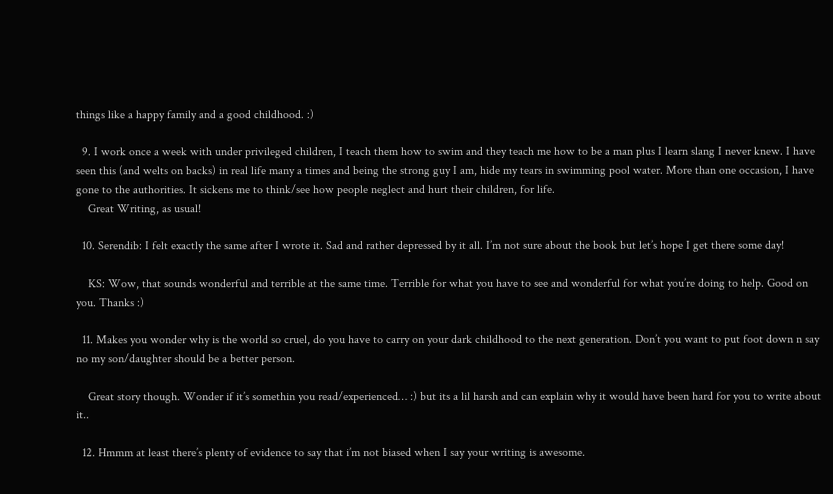things like a happy family and a good childhood. :)

  9. I work once a week with under privileged children, I teach them how to swim and they teach me how to be a man plus I learn slang I never knew. I have seen this (and welts on backs) in real life many a times and being the strong guy I am, hide my tears in swimming pool water. More than one occasion, I have gone to the authorities. It sickens me to think/see how people neglect and hurt their children, for life.
    Great Writing, as usual!

  10. Serendib: I felt exactly the same after I wrote it. Sad and rather depressed by it all. I’m not sure about the book but let’s hope I get there some day!

    KS: Wow, that sounds wonderful and terrible at the same time. Terrible for what you have to see and wonderful for what you’re doing to help. Good on you. Thanks :)

  11. Makes you wonder why is the world so cruel, do you have to carry on your dark childhood to the next generation. Don’t you want to put foot down n say no my son/daughter should be a better person.

    Great story though. Wonder if it’s somethin you read/experienced… :) but its a lil harsh and can explain why it would have been hard for you to write about it..

  12. Hmmm at least there’s plenty of evidence to say that i’m not biased when I say your writing is awesome.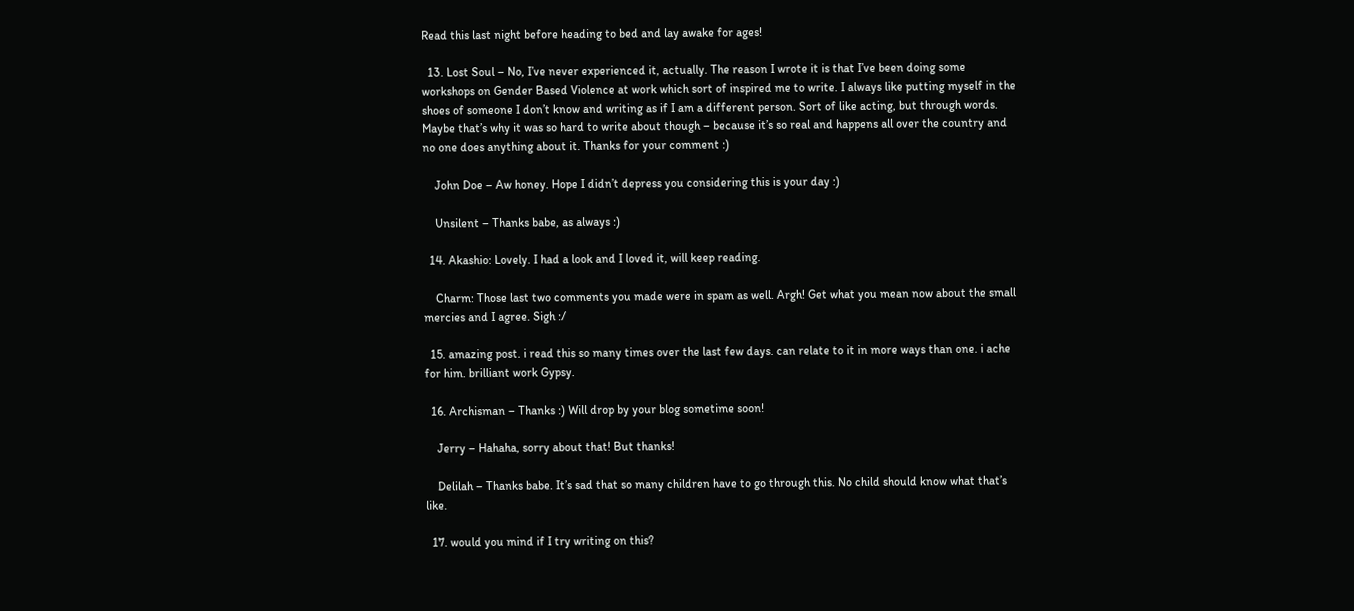Read this last night before heading to bed and lay awake for ages!

  13. Lost Soul – No, I’ve never experienced it, actually. The reason I wrote it is that I’ve been doing some workshops on Gender Based Violence at work which sort of inspired me to write. I always like putting myself in the shoes of someone I don’t know and writing as if I am a different person. Sort of like acting, but through words. Maybe that’s why it was so hard to write about though – because it’s so real and happens all over the country and no one does anything about it. Thanks for your comment :)

    John Doe – Aw honey. Hope I didn’t depress you considering this is your day :)

    Unsilent – Thanks babe, as always :)

  14. Akashio: Lovely. I had a look and I loved it, will keep reading.

    Charm: Those last two comments you made were in spam as well. Argh! Get what you mean now about the small mercies and I agree. Sigh :/

  15. amazing post. i read this so many times over the last few days. can relate to it in more ways than one. i ache for him. brilliant work Gypsy.

  16. Archisman – Thanks :) Will drop by your blog sometime soon!

    Jerry – Hahaha, sorry about that! But thanks!

    Delilah – Thanks babe. It’s sad that so many children have to go through this. No child should know what that’s like.

  17. would you mind if I try writing on this?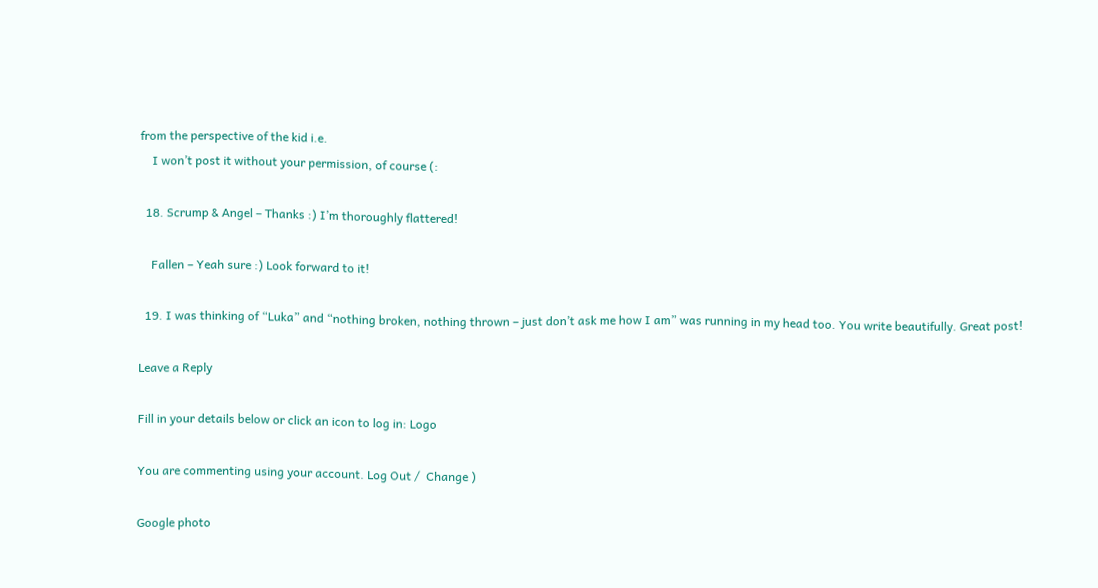from the perspective of the kid i.e.
    I won’t post it without your permission, of course (:

  18. Scrump & Angel – Thanks :) I’m thoroughly flattered!

    Fallen – Yeah sure :) Look forward to it!

  19. I was thinking of “Luka” and “nothing broken, nothing thrown – just don’t ask me how I am” was running in my head too. You write beautifully. Great post!

Leave a Reply

Fill in your details below or click an icon to log in: Logo

You are commenting using your account. Log Out /  Change )

Google photo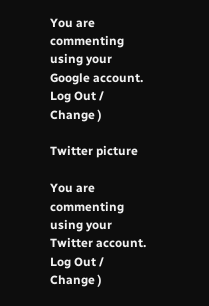You are commenting using your Google account. Log Out /  Change )

Twitter picture

You are commenting using your Twitter account. Log Out /  Change )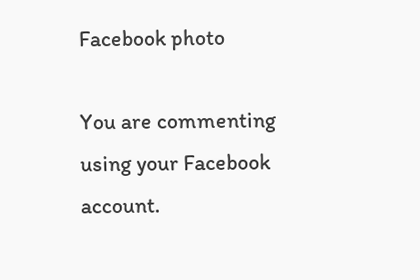Facebook photo

You are commenting using your Facebook account.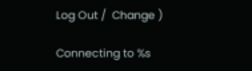Log Out /  Change )

Connecting to %s